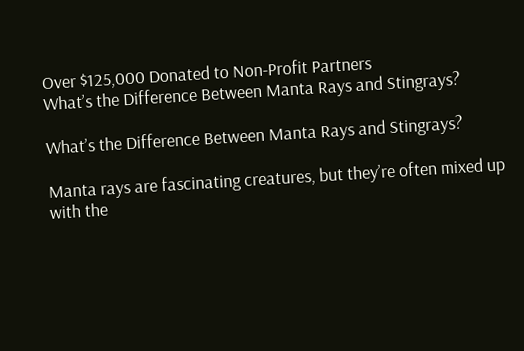Over $125,000 Donated to Non-Profit Partners
What’s the Difference Between Manta Rays and Stingrays?

What’s the Difference Between Manta Rays and Stingrays?

Manta rays are fascinating creatures, but they’re often mixed up with the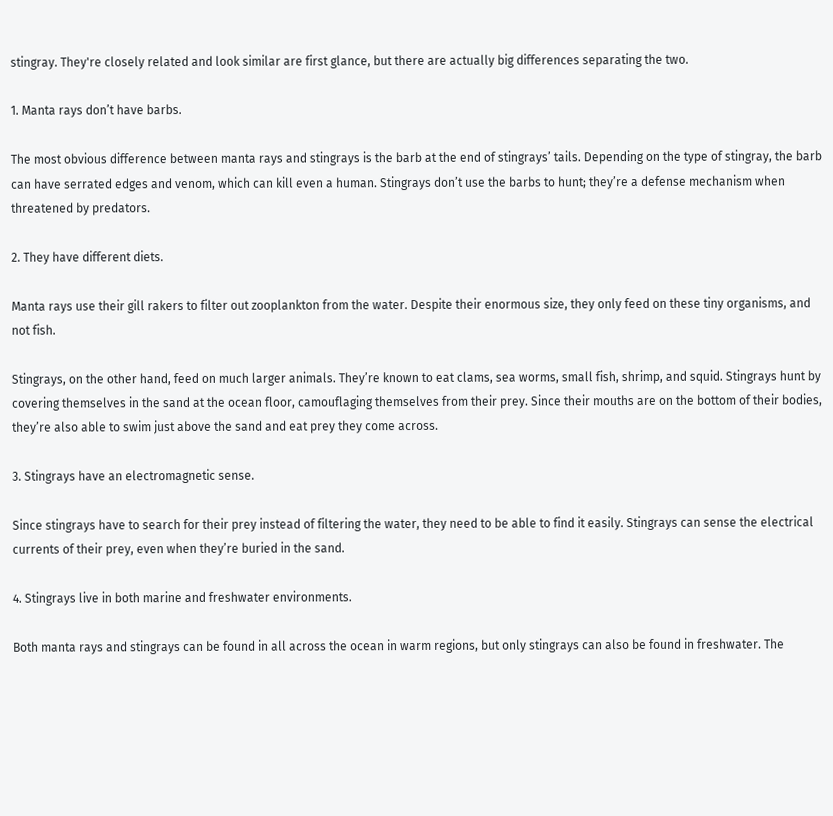stingray. They're closely related and look similar are first glance, but there are actually big differences separating the two.

1. Manta rays don’t have barbs.

The most obvious difference between manta rays and stingrays is the barb at the end of stingrays’ tails. Depending on the type of stingray, the barb can have serrated edges and venom, which can kill even a human. Stingrays don’t use the barbs to hunt; they’re a defense mechanism when threatened by predators.

2. They have different diets.

Manta rays use their gill rakers to filter out zooplankton from the water. Despite their enormous size, they only feed on these tiny organisms, and not fish.

Stingrays, on the other hand, feed on much larger animals. They’re known to eat clams, sea worms, small fish, shrimp, and squid. Stingrays hunt by covering themselves in the sand at the ocean floor, camouflaging themselves from their prey. Since their mouths are on the bottom of their bodies, they’re also able to swim just above the sand and eat prey they come across.

3. Stingrays have an electromagnetic sense.

Since stingrays have to search for their prey instead of filtering the water, they need to be able to find it easily. Stingrays can sense the electrical currents of their prey, even when they’re buried in the sand.

4. Stingrays live in both marine and freshwater environments.

Both manta rays and stingrays can be found in all across the ocean in warm regions, but only stingrays can also be found in freshwater. The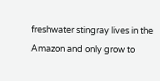freshwater stingray lives in the Amazon and only grow to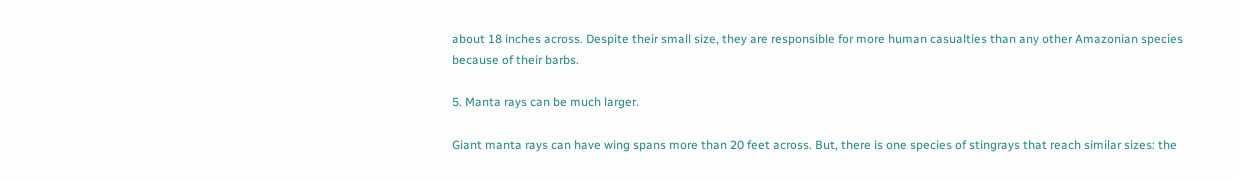about 18 inches across. Despite their small size, they are responsible for more human casualties than any other Amazonian species because of their barbs.

5. Manta rays can be much larger.

Giant manta rays can have wing spans more than 20 feet across. But, there is one species of stingrays that reach similar sizes: the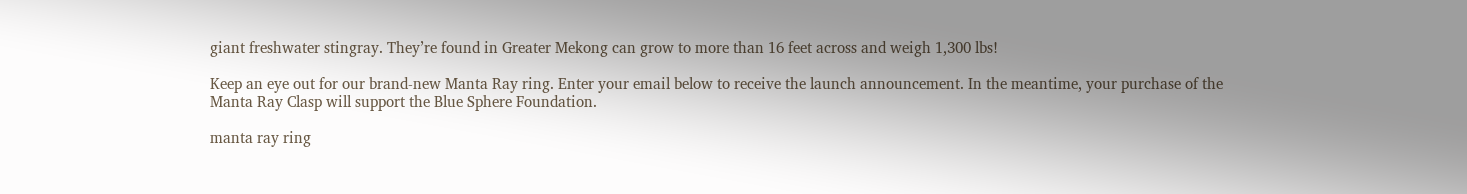giant freshwater stingray. They’re found in Greater Mekong can grow to more than 16 feet across and weigh 1,300 lbs!

Keep an eye out for our brand-new Manta Ray ring. Enter your email below to receive the launch announcement. In the meantime, your purchase of the Manta Ray Clasp will support the Blue Sphere Foundation.

manta ray ring